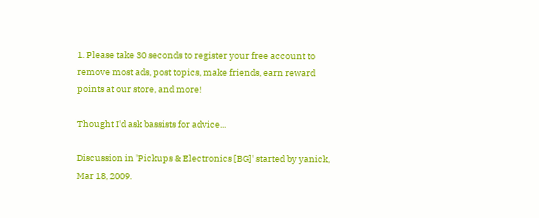1. Please take 30 seconds to register your free account to remove most ads, post topics, make friends, earn reward points at our store, and more!

Thought I'd ask bassists for advice...

Discussion in 'Pickups & Electronics [BG]' started by yanick, Mar 18, 2009.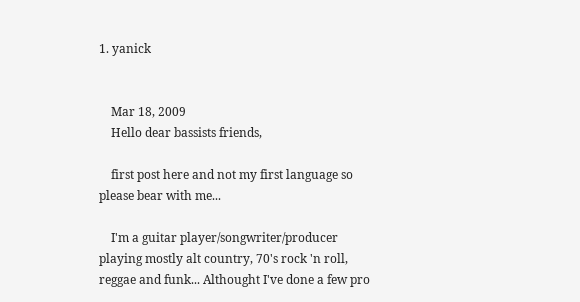1. yanick


    Mar 18, 2009
    Hello dear bassists friends,

    first post here and not my first language so please bear with me...

    I'm a guitar player/songwriter/producer playing mostly alt country, 70's rock 'n roll, reggae and funk... Althought I've done a few pro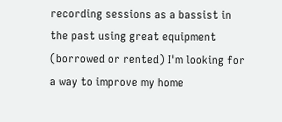recording sessions as a bassist in the past using great equipment (borrowed or rented) I'm looking for a way to improve my home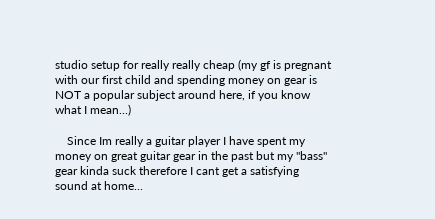studio setup for really really cheap (my gf is pregnant with our first child and spending money on gear is NOT a popular subject around here, if you know what I mean...)

    Since Im really a guitar player I have spent my money on great guitar gear in the past but my "bass" gear kinda suck therefore I cant get a satisfying sound at home...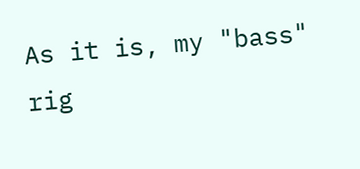As it is, my "bass" rig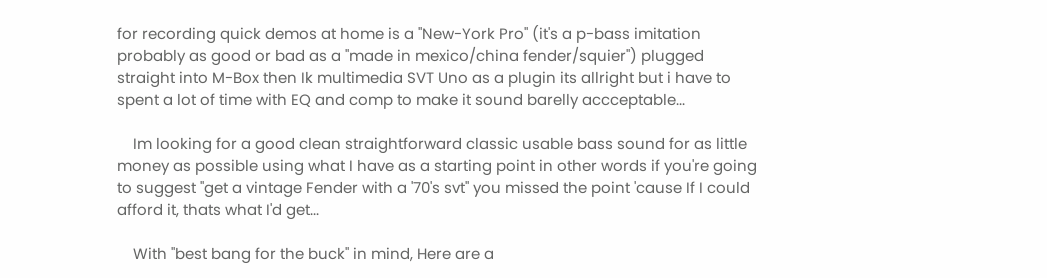for recording quick demos at home is a "New-York Pro" (it's a p-bass imitation probably as good or bad as a "made in mexico/china fender/squier") plugged straight into M-Box then Ik multimedia SVT Uno as a plugin its allright but i have to spent a lot of time with EQ and comp to make it sound barelly accceptable...

    Im looking for a good clean straightforward classic usable bass sound for as little money as possible using what I have as a starting point in other words if you're going to suggest "get a vintage Fender with a '70's svt" you missed the point 'cause If I could afford it, thats what I'd get...

    With "best bang for the buck" in mind, Here are a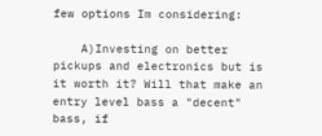few options Im considering:

    A)Investing on better pickups and electronics but is it worth it? Will that make an entry level bass a "decent" bass, if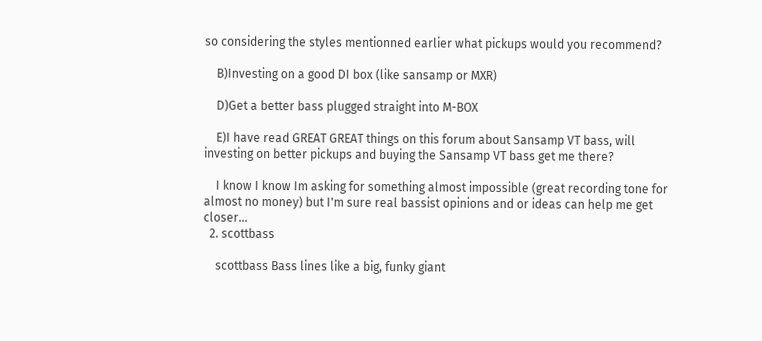so considering the styles mentionned earlier what pickups would you recommend?

    B)Investing on a good DI box (like sansamp or MXR)

    D)Get a better bass plugged straight into M-BOX

    E)I have read GREAT GREAT things on this forum about Sansamp VT bass, will investing on better pickups and buying the Sansamp VT bass get me there?

    I know I know Im asking for something almost impossible (great recording tone for almost no money) but I'm sure real bassist opinions and or ideas can help me get closer...
  2. scottbass

    scottbass Bass lines like a big, funky giant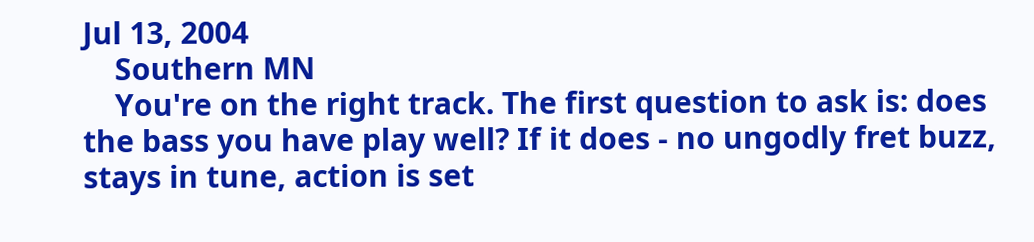Jul 13, 2004
    Southern MN
    You're on the right track. The first question to ask is: does the bass you have play well? If it does - no ungodly fret buzz, stays in tune, action is set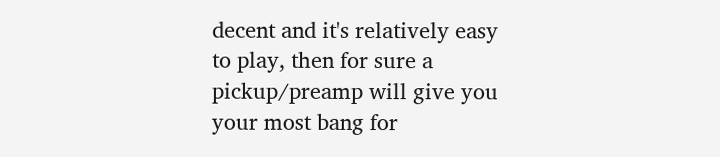decent and it's relatively easy to play, then for sure a pickup/preamp will give you your most bang for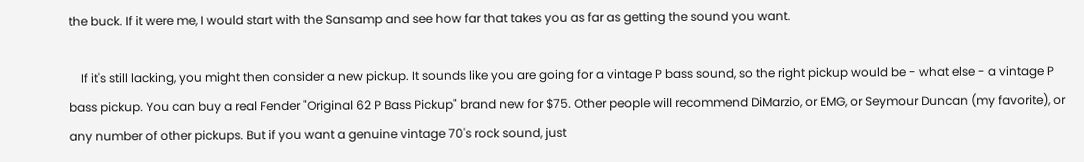the buck. If it were me, I would start with the Sansamp and see how far that takes you as far as getting the sound you want.

    If it's still lacking, you might then consider a new pickup. It sounds like you are going for a vintage P bass sound, so the right pickup would be - what else - a vintage P bass pickup. You can buy a real Fender "Original 62 P Bass Pickup" brand new for $75. Other people will recommend DiMarzio, or EMG, or Seymour Duncan (my favorite), or any number of other pickups. But if you want a genuine vintage 70's rock sound, just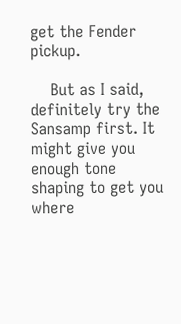get the Fender pickup.

    But as I said, definitely try the Sansamp first. It might give you enough tone shaping to get you where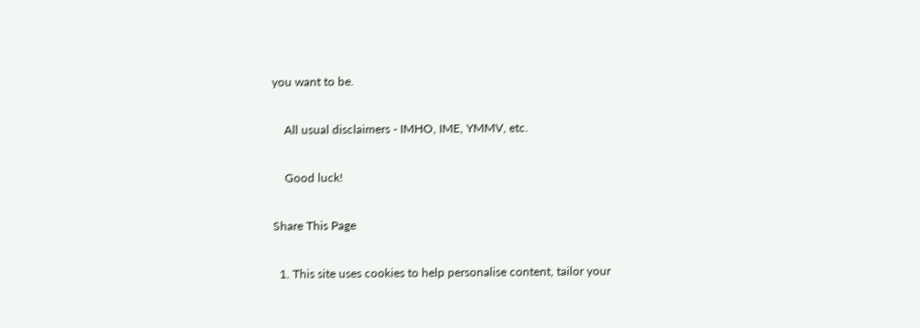you want to be.

    All usual disclaimers - IMHO, IME, YMMV, etc.

    Good luck!

Share This Page

  1. This site uses cookies to help personalise content, tailor your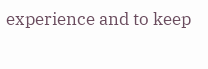experience and to keep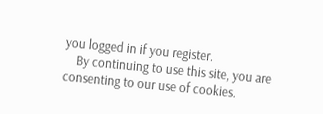you logged in if you register.
    By continuing to use this site, you are consenting to our use of cookies.